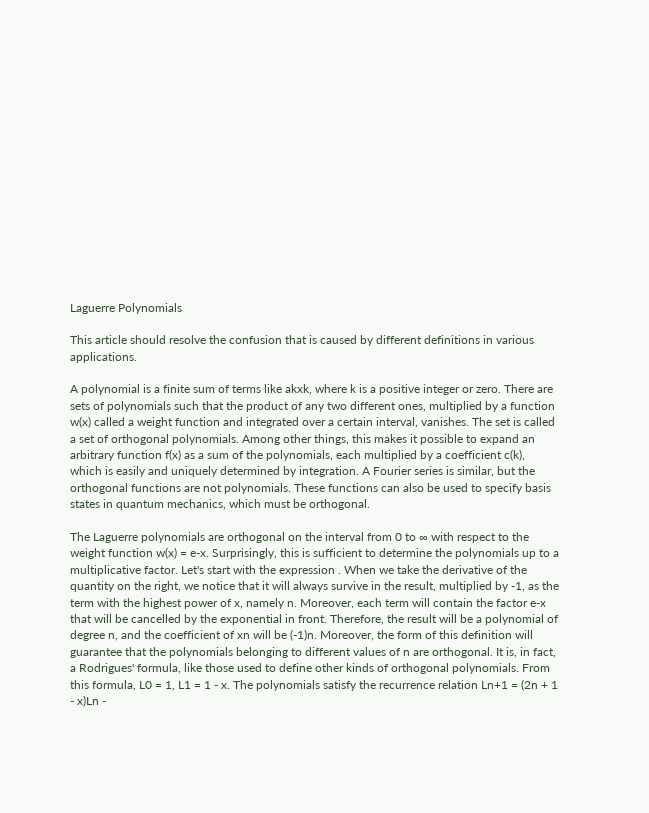Laguerre Polynomials

This article should resolve the confusion that is caused by different definitions in various applications.

A polynomial is a finite sum of terms like akxk, where k is a positive integer or zero. There are sets of polynomials such that the product of any two different ones, multiplied by a function w(x) called a weight function and integrated over a certain interval, vanishes. The set is called a set of orthogonal polynomials. Among other things, this makes it possible to expand an arbitrary function f(x) as a sum of the polynomials, each multiplied by a coefficient c(k), which is easily and uniquely determined by integration. A Fourier series is similar, but the orthogonal functions are not polynomials. These functions can also be used to specify basis states in quantum mechanics, which must be orthogonal.

The Laguerre polynomials are orthogonal on the interval from 0 to ∞ with respect to the weight function w(x) = e-x. Surprisingly, this is sufficient to determine the polynomials up to a multiplicative factor. Let's start with the expression . When we take the derivative of the quantity on the right, we notice that it will always survive in the result, multiplied by -1, as the term with the highest power of x, namely n. Moreover, each term will contain the factor e-x that will be cancelled by the exponential in front. Therefore, the result will be a polynomial of degree n, and the coefficient of xn will be (-1)n. Moreover, the form of this definition will guarantee that the polynomials belonging to different values of n are orthogonal. It is, in fact, a Rodrigues' formula, like those used to define other kinds of orthogonal polynomials. From this formula, L0 = 1, L1 = 1 - x. The polynomials satisfy the recurrence relation Ln+1 = (2n + 1 - x)Ln -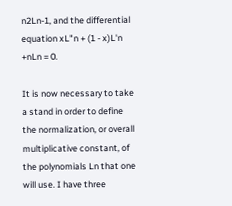n2Ln-1, and the differential equation xL"n + (1 - x)L'n +nLn = 0.

It is now necessary to take a stand in order to define the normalization, or overall multiplicative constant, of the polynomials Ln that one will use. I have three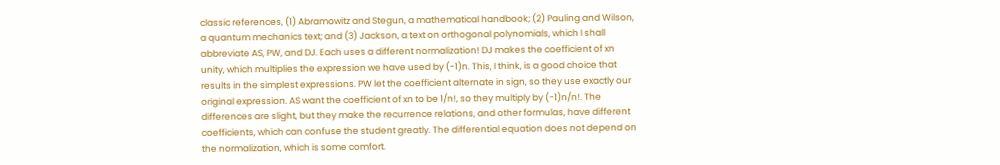classic references, (1) Abramowitz and Stegun, a mathematical handbook; (2) Pauling and Wilson, a quantum mechanics text; and (3) Jackson, a text on orthogonal polynomials, which I shall abbreviate AS, PW, and DJ. Each uses a different normalization! DJ makes the coefficient of xn unity, which multiplies the expression we have used by (-1)n. This, I think, is a good choice that results in the simplest expressions. PW let the coefficient alternate in sign, so they use exactly our original expression. AS want the coefficient of xn to be 1/n!, so they multiply by (-1)n/n!. The differences are slight, but they make the recurrence relations, and other formulas, have different coefficients, which can confuse the student greatly. The differential equation does not depend on the normalization, which is some comfort.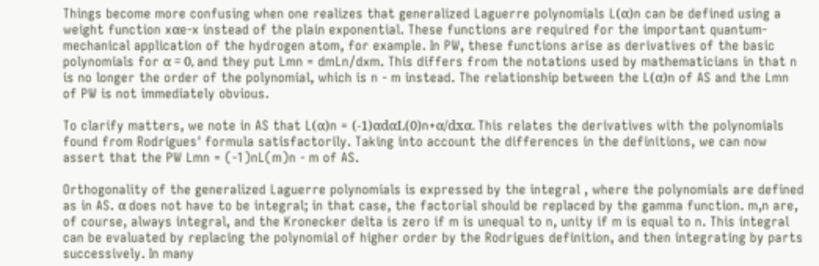Things become more confusing when one realizes that generalized Laguerre polynomials L(α)n can be defined using a weight function xαe-x instead of the plain exponential. These functions are required for the important quantum-mechanical application of the hydrogen atom, for example. In PW, these functions arise as derivatives of the basic polynomials for α = 0, and they put Lmn = dmLn/dxm. This differs from the notations used by mathematicians in that n is no longer the order of the polynomial, which is n - m instead. The relationship between the L(α)n of AS and the Lmn of PW is not immediately obvious.

To clarify matters, we note in AS that L(α)n = (-1)αdαL(0)n+α/dxα. This relates the derivatives with the polynomials found from Rodrigues' formula satisfactorily. Taking into account the differences in the definitions, we can now assert that the PW Lmn = (-1)nL(m)n - m of AS.

Orthogonality of the generalized Laguerre polynomials is expressed by the integral , where the polynomials are defined as in AS. α does not have to be integral; in that case, the factorial should be replaced by the gamma function. m,n are, of course, always integral, and the Kronecker delta is zero if m is unequal to n, unity if m is equal to n. This integral can be evaluated by replacing the polynomial of higher order by the Rodrigues definition, and then integrating by parts successively. In many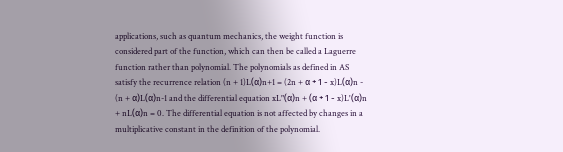applications, such as quantum mechanics, the weight function is considered part of the function, which can then be called a Laguerre function rather than polynomial. The polynomials as defined in AS satisfy the recurrence relation (n + 1)L(α)n+1 = (2n + α + 1 - x)L(α)n - (n + α)L(α)n-1 and the differential equation xL"(α)n + (α + 1 - x)L'(α)n + nL(α)n = 0. The differential equation is not affected by changes in a multiplicative constant in the definition of the polynomial.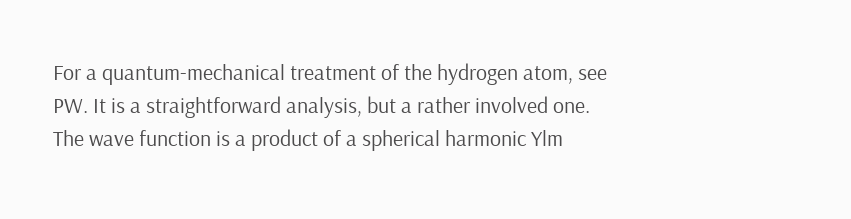For a quantum-mechanical treatment of the hydrogen atom, see PW. It is a straightforward analysis, but a rather involved one. The wave function is a product of a spherical harmonic Ylm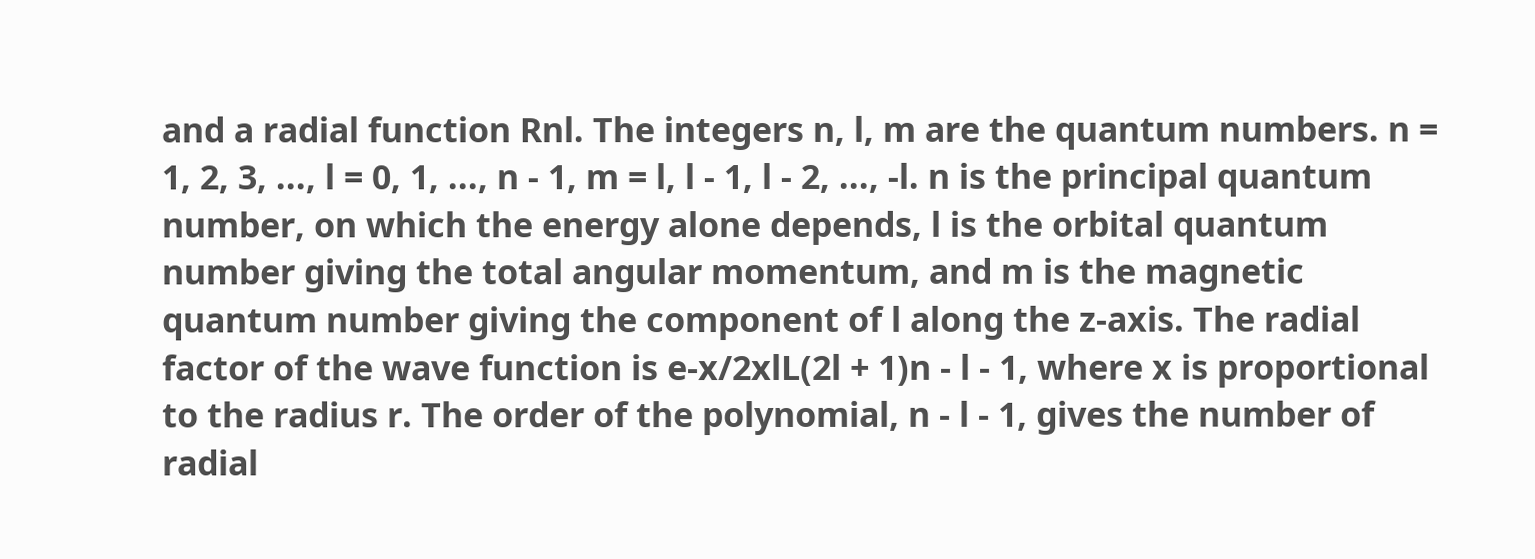and a radial function Rnl. The integers n, l, m are the quantum numbers. n = 1, 2, 3, ..., l = 0, 1, ..., n - 1, m = l, l - 1, l - 2, ..., -l. n is the principal quantum number, on which the energy alone depends, l is the orbital quantum number giving the total angular momentum, and m is the magnetic quantum number giving the component of l along the z-axis. The radial factor of the wave function is e-x/2xlL(2l + 1)n - l - 1, where x is proportional to the radius r. The order of the polynomial, n - l - 1, gives the number of radial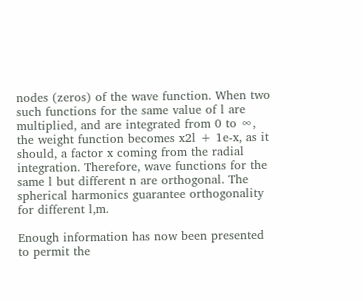nodes (zeros) of the wave function. When two such functions for the same value of l are multiplied, and are integrated from 0 to ∞, the weight function becomes x2l + 1e-x, as it should, a factor x coming from the radial integration. Therefore, wave functions for the same l but different n are orthogonal. The spherical harmonics guarantee orthogonality for different l,m.

Enough information has now been presented to permit the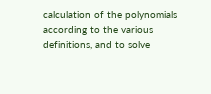calculation of the polynomials according to the various definitions, and to solve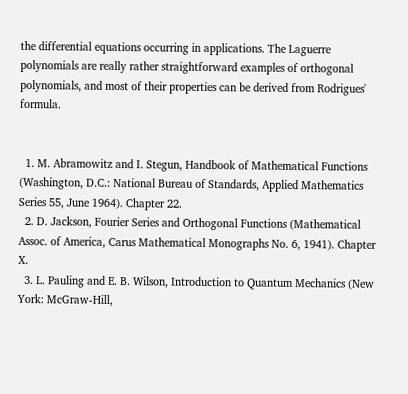the differential equations occurring in applications. The Laguerre polynomials are really rather straightforward examples of orthogonal polynomials, and most of their properties can be derived from Rodrigues' formula.


  1. M. Abramowitz and I. Stegun, Handbook of Mathematical Functions (Washington, D.C.: National Bureau of Standards, Applied Mathematics Series 55, June 1964). Chapter 22.
  2. D. Jackson, Fourier Series and Orthogonal Functions (Mathematical Assoc. of America, Carus Mathematical Monographs No. 6, 1941). Chapter X.
  3. L. Pauling and E. B. Wilson, Introduction to Quantum Mechanics (New York: McGraw-Hill,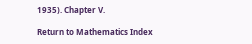1935). Chapter V.

Return to Mathematics Index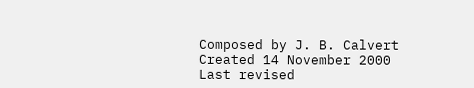Composed by J. B. Calvert
Created 14 November 2000
Last revised